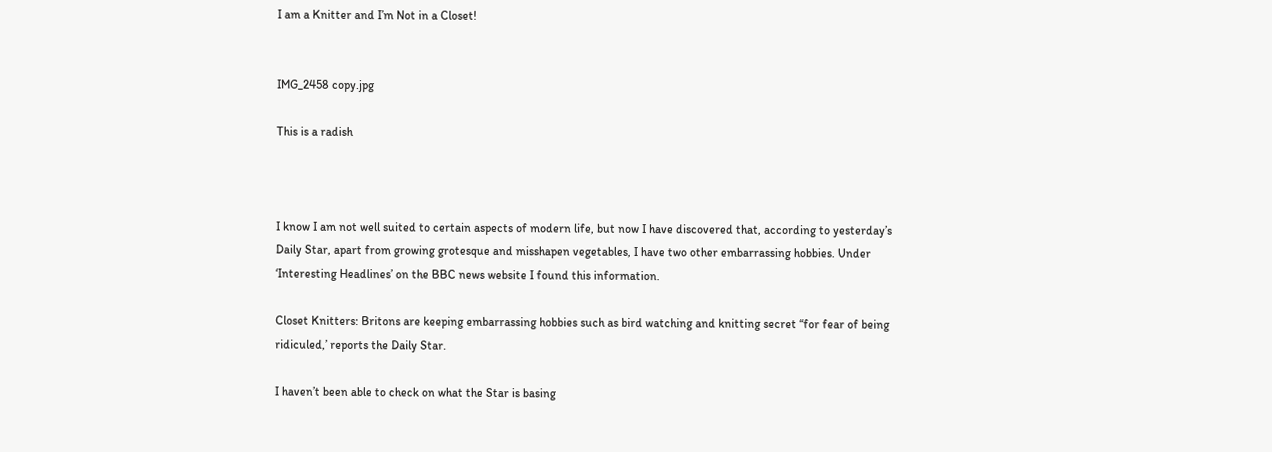I am a Knitter and I’m Not in a Closet!


IMG_2458 copy.jpg

This is a radish



I know I am not well suited to certain aspects of modern life, but now I have discovered that, according to yesterday’s Daily Star, apart from growing grotesque and misshapen vegetables, I have two other embarrassing hobbies. Under ‘Interesting Headlines’ on the BBC news website I found this information.

Closet Knitters: Britons are keeping embarrassing hobbies such as bird watching and knitting secret “for fear of being ridiculed,’ reports the Daily Star.

I haven’t been able to check on what the Star is basing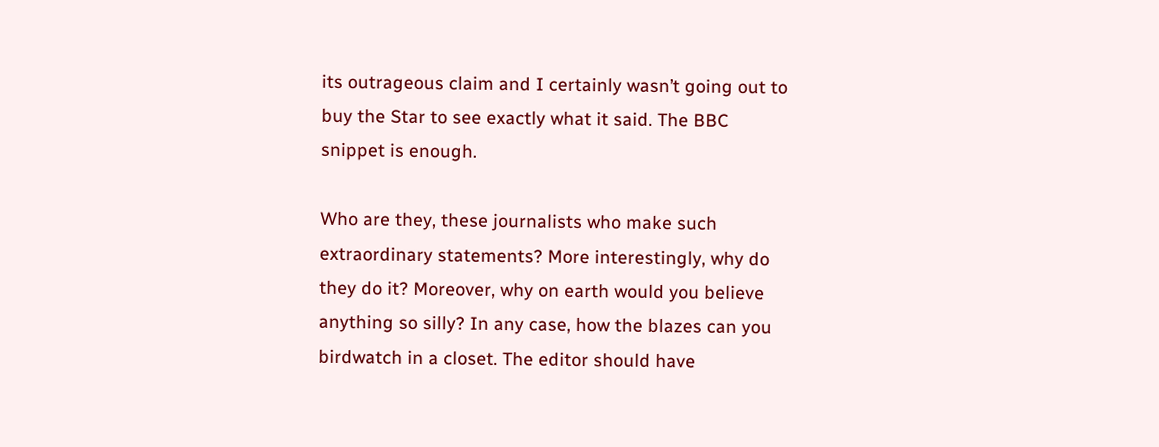its outrageous claim and I certainly wasn’t going out to buy the Star to see exactly what it said. The BBC snippet is enough.

Who are they, these journalists who make such extraordinary statements? More interestingly, why do they do it? Moreover, why on earth would you believe anything so silly? In any case, how the blazes can you birdwatch in a closet. The editor should have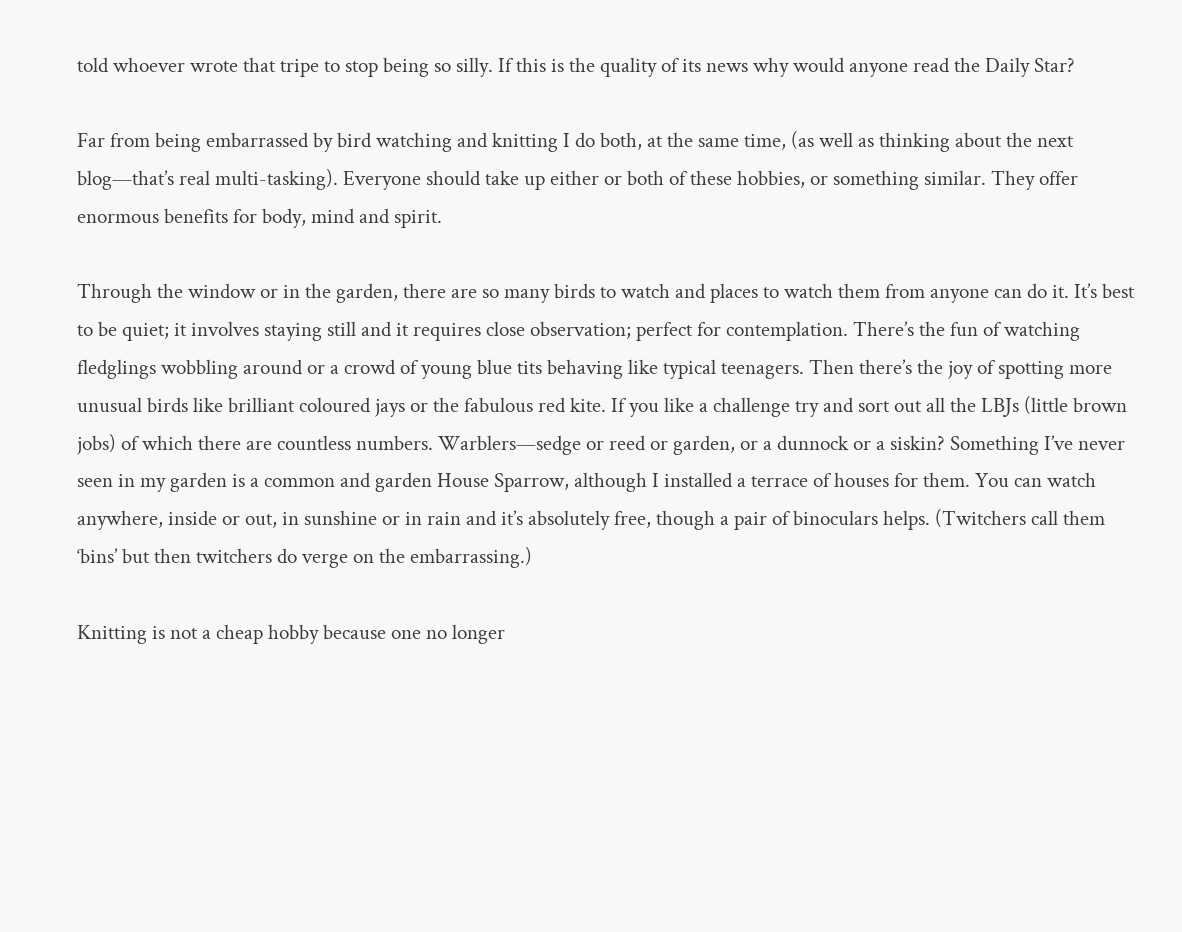told whoever wrote that tripe to stop being so silly. If this is the quality of its news why would anyone read the Daily Star?

Far from being embarrassed by bird watching and knitting I do both, at the same time, (as well as thinking about the next blog—that’s real multi-tasking). Everyone should take up either or both of these hobbies, or something similar. They offer enormous benefits for body, mind and spirit.

Through the window or in the garden, there are so many birds to watch and places to watch them from anyone can do it. It’s best to be quiet; it involves staying still and it requires close observation; perfect for contemplation. There’s the fun of watching fledglings wobbling around or a crowd of young blue tits behaving like typical teenagers. Then there’s the joy of spotting more unusual birds like brilliant coloured jays or the fabulous red kite. If you like a challenge try and sort out all the LBJs (little brown jobs) of which there are countless numbers. Warblers—sedge or reed or garden, or a dunnock or a siskin? Something I’ve never seen in my garden is a common and garden House Sparrow, although I installed a terrace of houses for them. You can watch anywhere, inside or out, in sunshine or in rain and it’s absolutely free, though a pair of binoculars helps. (Twitchers call them ‘bins’ but then twitchers do verge on the embarrassing.)

Knitting is not a cheap hobby because one no longer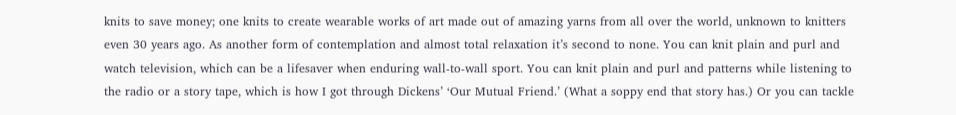knits to save money; one knits to create wearable works of art made out of amazing yarns from all over the world, unknown to knitters even 30 years ago. As another form of contemplation and almost total relaxation it’s second to none. You can knit plain and purl and watch television, which can be a lifesaver when enduring wall-to-wall sport. You can knit plain and purl and patterns while listening to the radio or a story tape, which is how I got through Dickens’ ‘Our Mutual Friend.’ (What a soppy end that story has.) Or you can tackle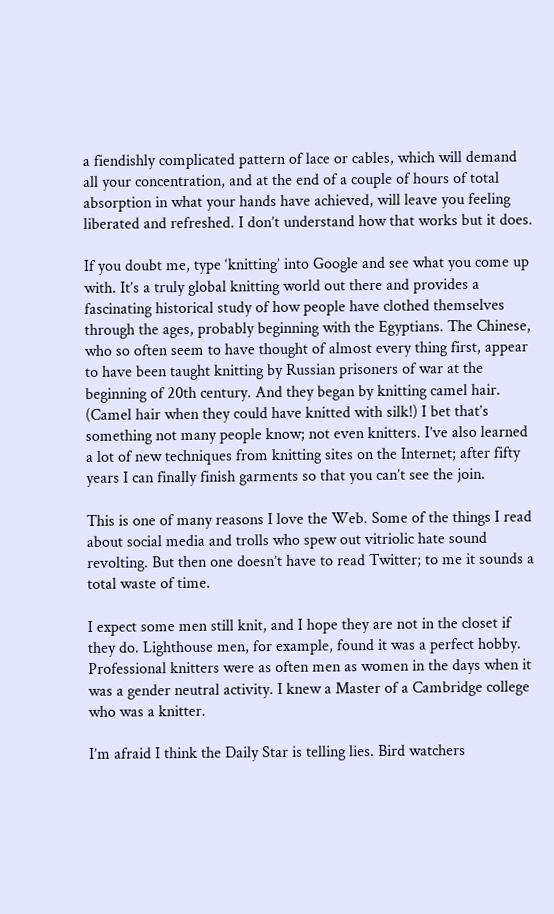a fiendishly complicated pattern of lace or cables, which will demand all your concentration, and at the end of a couple of hours of total absorption in what your hands have achieved, will leave you feeling liberated and refreshed. I don’t understand how that works but it does.

If you doubt me, type ‘knitting’ into Google and see what you come up with. It’s a truly global knitting world out there and provides a fascinating historical study of how people have clothed themselves through the ages, probably beginning with the Egyptians. The Chinese, who so often seem to have thought of almost every thing first, appear to have been taught knitting by Russian prisoners of war at the beginning of 20th century. And they began by knitting camel hair. (Camel hair when they could have knitted with silk!) I bet that’s something not many people know; not even knitters. I’ve also learned a lot of new techniques from knitting sites on the Internet; after fifty years I can finally finish garments so that you can’t see the join.

This is one of many reasons I love the Web. Some of the things I read about social media and trolls who spew out vitriolic hate sound revolting. But then one doesn’t have to read Twitter; to me it sounds a total waste of time.

I expect some men still knit, and I hope they are not in the closet if they do. Lighthouse men, for example, found it was a perfect hobby. Professional knitters were as often men as women in the days when it was a gender neutral activity. I knew a Master of a Cambridge college who was a knitter.

I’m afraid I think the Daily Star is telling lies. Bird watchers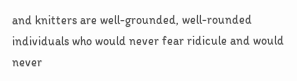and knitters are well-grounded, well-rounded individuals who would never fear ridicule and would never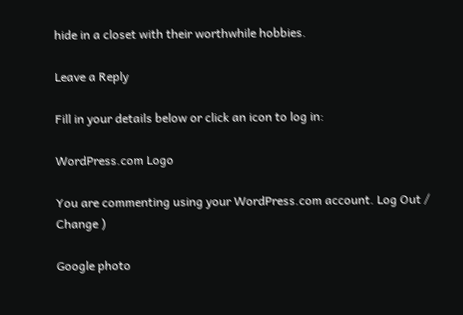hide in a closet with their worthwhile hobbies.

Leave a Reply

Fill in your details below or click an icon to log in:

WordPress.com Logo

You are commenting using your WordPress.com account. Log Out /  Change )

Google photo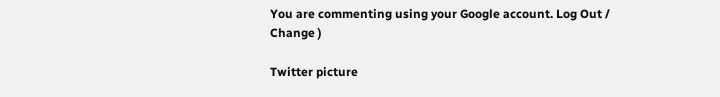You are commenting using your Google account. Log Out /  Change )

Twitter picture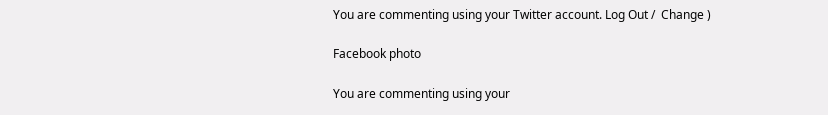You are commenting using your Twitter account. Log Out /  Change )

Facebook photo

You are commenting using your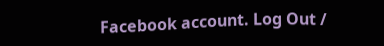Facebook account. Log Out /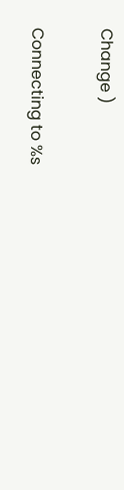Change )

Connecting to %s